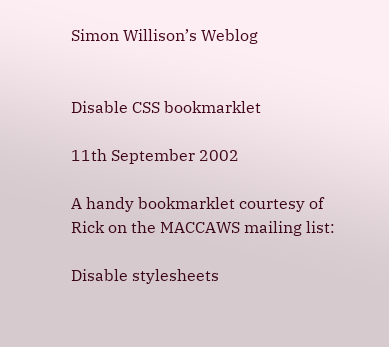Simon Willison’s Weblog


Disable CSS bookmarklet

11th September 2002

A handy bookmarklet courtesy of Rick on the MACCAWS mailing list:

Disable stylesheets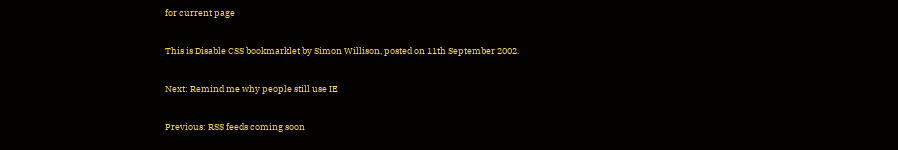for current page

This is Disable CSS bookmarklet by Simon Willison, posted on 11th September 2002.

Next: Remind me why people still use IE

Previous: RSS feeds coming soon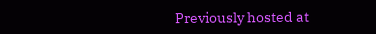Previously hosted at